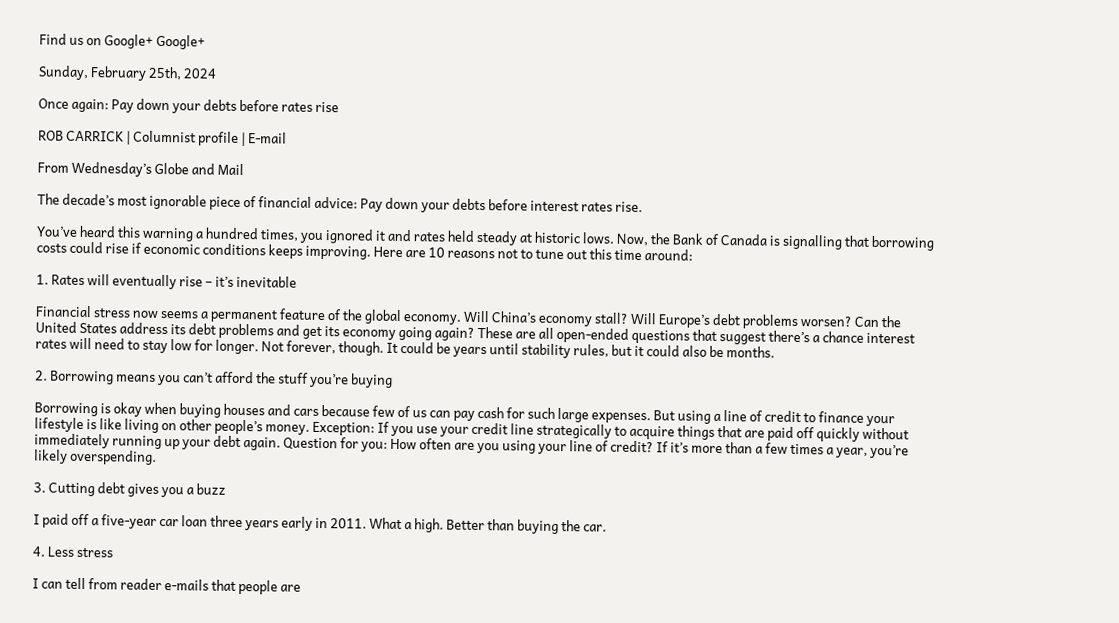Find us on Google+ Google+

Sunday, February 25th, 2024

Once again: Pay down your debts before rates rise

ROB CARRICK | Columnist profile | E-mail

From Wednesday’s Globe and Mail

The decade’s most ignorable piece of financial advice: Pay down your debts before interest rates rise.

You’ve heard this warning a hundred times, you ignored it and rates held steady at historic lows. Now, the Bank of Canada is signalling that borrowing costs could rise if economic conditions keeps improving. Here are 10 reasons not to tune out this time around:

1. Rates will eventually rise – it’s inevitable

Financial stress now seems a permanent feature of the global economy. Will China’s economy stall? Will Europe’s debt problems worsen? Can the United States address its debt problems and get its economy going again? These are all open-ended questions that suggest there’s a chance interest rates will need to stay low for longer. Not forever, though. It could be years until stability rules, but it could also be months.

2. Borrowing means you can’t afford the stuff you’re buying

Borrowing is okay when buying houses and cars because few of us can pay cash for such large expenses. But using a line of credit to finance your lifestyle is like living on other people’s money. Exception: If you use your credit line strategically to acquire things that are paid off quickly without immediately running up your debt again. Question for you: How often are you using your line of credit? If it’s more than a few times a year, you’re likely overspending.

3. Cutting debt gives you a buzz

I paid off a five-year car loan three years early in 2011. What a high. Better than buying the car.

4. Less stress

I can tell from reader e-mails that people are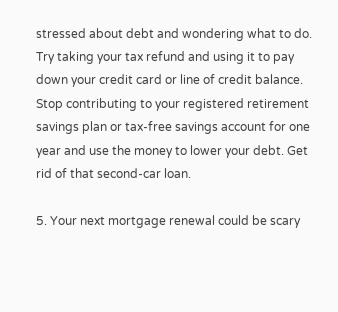stressed about debt and wondering what to do. Try taking your tax refund and using it to pay down your credit card or line of credit balance. Stop contributing to your registered retirement savings plan or tax-free savings account for one year and use the money to lower your debt. Get rid of that second-car loan.

5. Your next mortgage renewal could be scary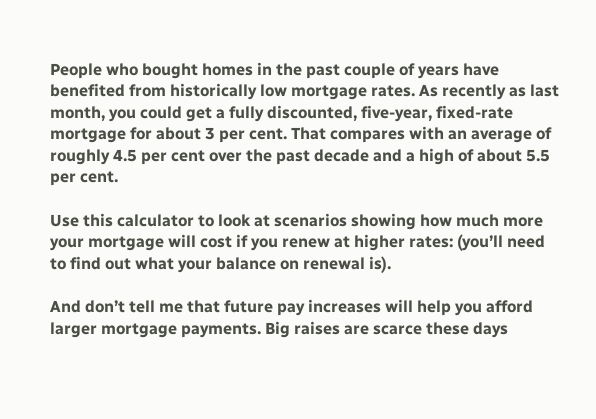People who bought homes in the past couple of years have benefited from historically low mortgage rates. As recently as last month, you could get a fully discounted, five-year, fixed-rate mortgage for about 3 per cent. That compares with an average of roughly 4.5 per cent over the past decade and a high of about 5.5 per cent.

Use this calculator to look at scenarios showing how much more your mortgage will cost if you renew at higher rates: (you’ll need to find out what your balance on renewal is).

And don’t tell me that future pay increases will help you afford larger mortgage payments. Big raises are scarce these days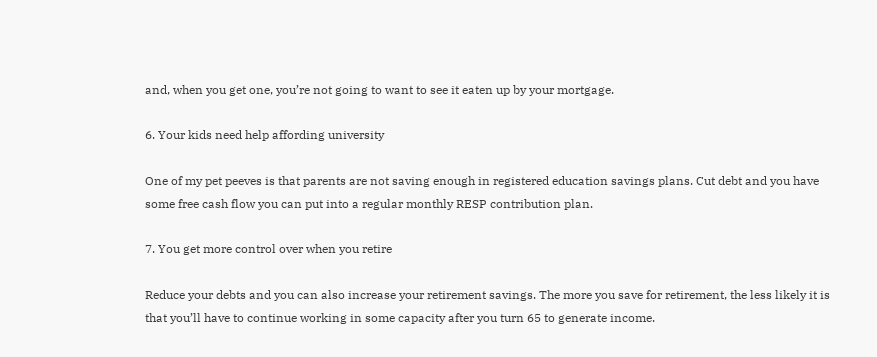and, when you get one, you’re not going to want to see it eaten up by your mortgage.

6. Your kids need help affording university

One of my pet peeves is that parents are not saving enough in registered education savings plans. Cut debt and you have some free cash flow you can put into a regular monthly RESP contribution plan.

7. You get more control over when you retire

Reduce your debts and you can also increase your retirement savings. The more you save for retirement, the less likely it is that you’ll have to continue working in some capacity after you turn 65 to generate income.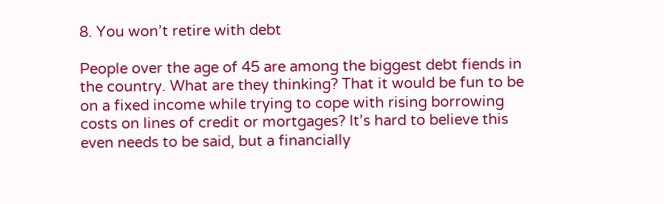8. You won’t retire with debt

People over the age of 45 are among the biggest debt fiends in the country. What are they thinking? That it would be fun to be on a fixed income while trying to cope with rising borrowing costs on lines of credit or mortgages? It’s hard to believe this even needs to be said, but a financially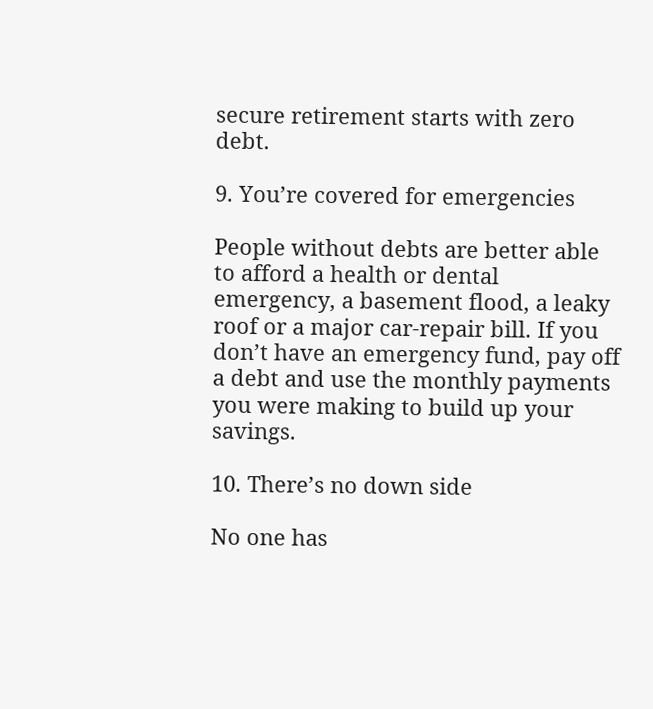secure retirement starts with zero debt.

9. You’re covered for emergencies

People without debts are better able to afford a health or dental emergency, a basement flood, a leaky roof or a major car-repair bill. If you don’t have an emergency fund, pay off a debt and use the monthly payments you were making to build up your savings.

10. There’s no down side

No one has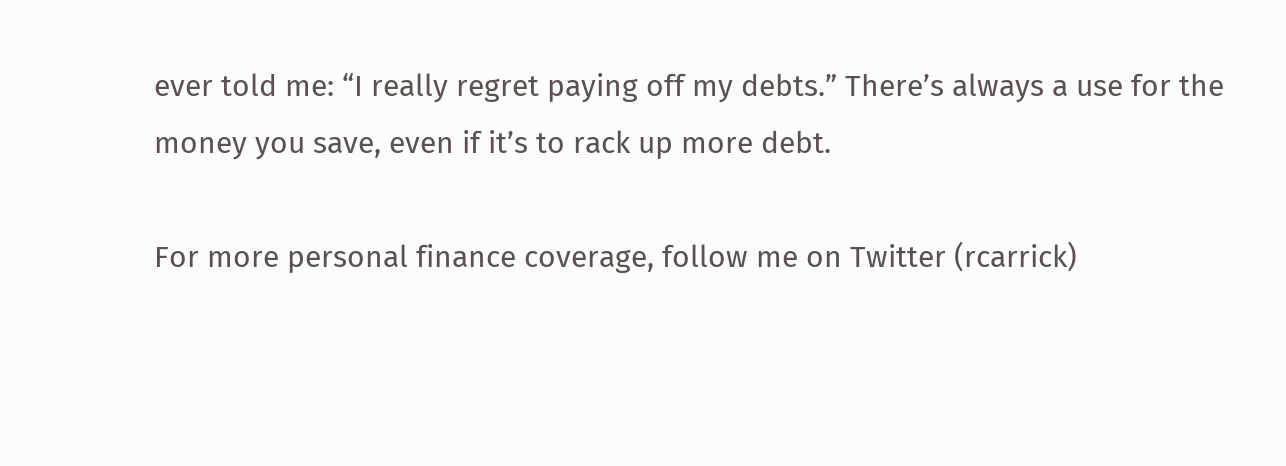ever told me: “I really regret paying off my debts.” There’s always a use for the money you save, even if it’s to rack up more debt.

For more personal finance coverage, follow me on Twitter (rcarrick)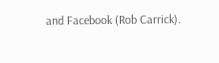and Facebook (Rob Carrick).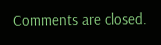Comments are closed.